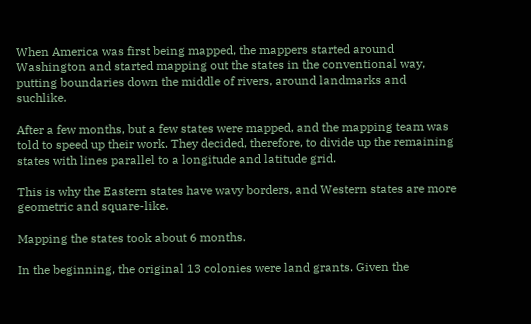When America was first being mapped, the mappers started around Washington and started mapping out the states in the conventional way, putting boundaries down the middle of rivers, around landmarks and suchlike.

After a few months, but a few states were mapped, and the mapping team was told to speed up their work. They decided, therefore, to divide up the remaining states with lines parallel to a longitude and latitude grid.

This is why the Eastern states have wavy borders, and Western states are more geometric and square-like.

Mapping the states took about 6 months.

In the beginning, the original 13 colonies were land grants. Given the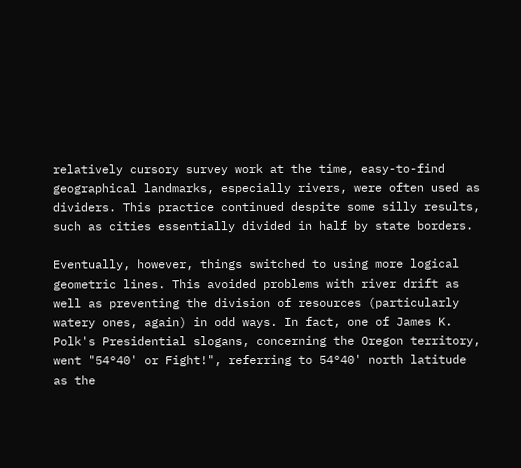relatively cursory survey work at the time, easy-to-find geographical landmarks, especially rivers, were often used as dividers. This practice continued despite some silly results, such as cities essentially divided in half by state borders.

Eventually, however, things switched to using more logical geometric lines. This avoided problems with river drift as well as preventing the division of resources (particularly watery ones, again) in odd ways. In fact, one of James K. Polk's Presidential slogans, concerning the Oregon territory, went "54°40' or Fight!", referring to 54°40' north latitude as the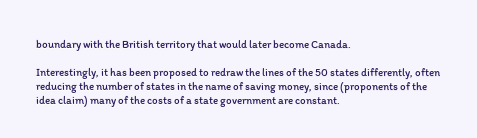boundary with the British territory that would later become Canada.

Interestingly, it has been proposed to redraw the lines of the 50 states differently, often reducing the number of states in the name of saving money, since (proponents of the idea claim) many of the costs of a state government are constant.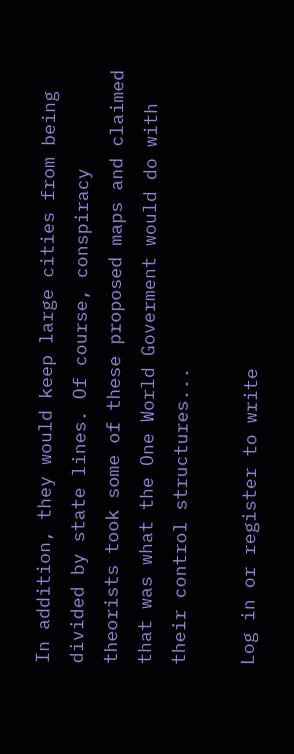In addition, they would keep large cities from being divided by state lines. Of course, conspiracy theorists took some of these proposed maps and claimed that was what the One World Goverment would do with their control structures...

Log in or register to write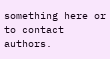something here or to contact authors.